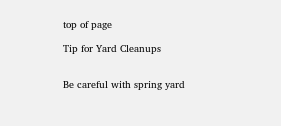top of page

Tip for Yard Cleanups


Be careful with spring yard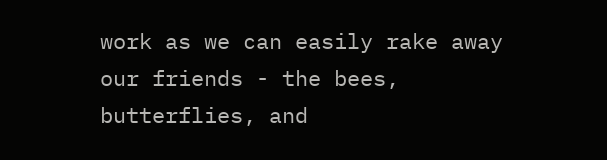work as we can easily rake away our friends - the bees, butterflies, and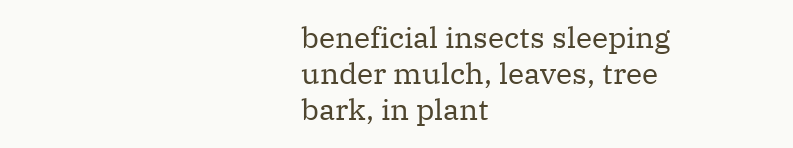beneficial insects sleeping under mulch, leaves, tree bark, in plant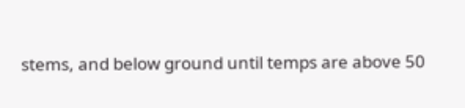stems, and below ground until temps are above 50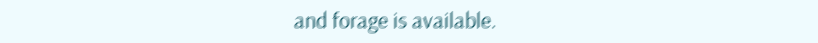and forage is available.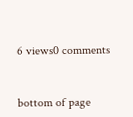6 views0 comments


bottom of page